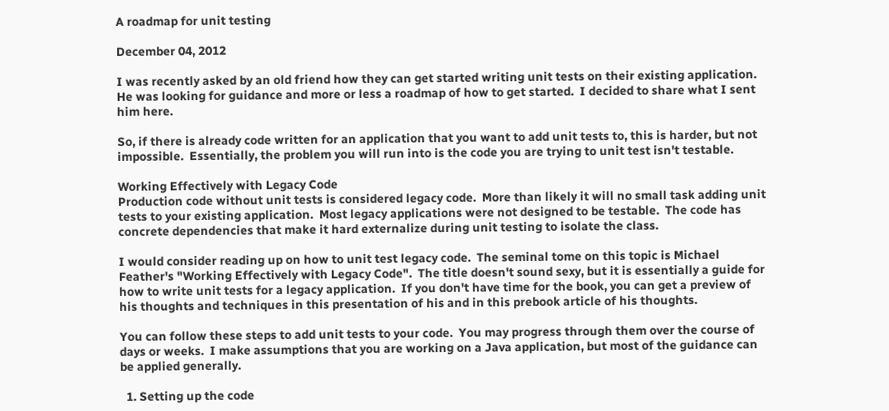A roadmap for unit testing

December 04, 2012

I was recently asked by an old friend how they can get started writing unit tests on their existing application.  He was looking for guidance and more or less a roadmap of how to get started.  I decided to share what I sent him here.

So, if there is already code written for an application that you want to add unit tests to, this is harder, but not impossible.  Essentially, the problem you will run into is the code you are trying to unit test isn't testable.

Working Effectively with Legacy Code
Production code without unit tests is considered legacy code.  More than likely it will no small task adding unit tests to your existing application.  Most legacy applications were not designed to be testable.  The code has concrete dependencies that make it hard externalize during unit testing to isolate the class.

I would consider reading up on how to unit test legacy code.  The seminal tome on this topic is Michael Feather's "Working Effectively with Legacy Code".  The title doesn't sound sexy, but it is essentially a guide for how to write unit tests for a legacy application.  If you don't have time for the book, you can get a preview of his thoughts and techniques in this presentation of his and in this prebook article of his thoughts.

You can follow these steps to add unit tests to your code.  You may progress through them over the course of days or weeks.  I make assumptions that you are working on a Java application, but most of the guidance can be applied generally.

  1. Setting up the code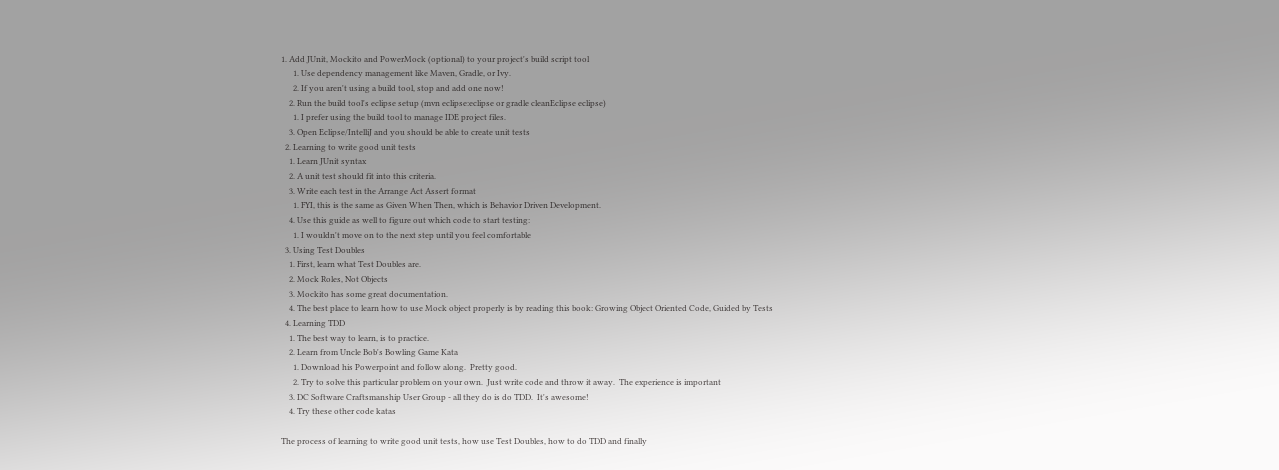1. Add JUnit, Mockito and PowerMock (optional) to your project's build script tool
      1. Use dependency management like Maven, Gradle, or Ivy.
      2. If you aren't using a build tool, stop and add one now!
    2. Run the build tool's eclipse setup (mvn eclipse:eclipse or gradle cleanEclipse eclipse)
      1. I prefer using the build tool to manage IDE project files.
    3. Open Eclipse/IntelliJ and you should be able to create unit tests
  2. Learning to write good unit tests
    1. Learn JUnit syntax
    2. A unit test should fit into this criteria.
    3. Write each test in the Arrange Act Assert format
      1. FYI, this is the same as Given When Then, which is Behavior Driven Development.
    4. Use this guide as well to figure out which code to start testing:
      1. I wouldn't move on to the next step until you feel comfortable
  3. Using Test Doubles
    1. First, learn what Test Doubles are.
    2. Mock Roles, Not Objects
    3. Mockito has some great documentation.
    4. The best place to learn how to use Mock object properly is by reading this book: Growing Object Oriented Code, Guided by Tests
  4. Learning TDD
    1. The best way to learn, is to practice.
    2. Learn from Uncle Bob's Bowling Game Kata
      1. Download his Powerpoint and follow along.  Pretty good.
      2. Try to solve this particular problem on your own.  Just write code and throw it away.  The experience is important
    3. DC Software Craftsmanship User Group - all they do is do TDD.  It's awesome!
    4. Try these other code katas

The process of learning to write good unit tests, how use Test Doubles, how to do TDD and finally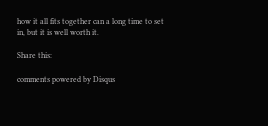how it all fits together can a long time to set in, but it is well worth it.

Share this:

comments powered by Disqus